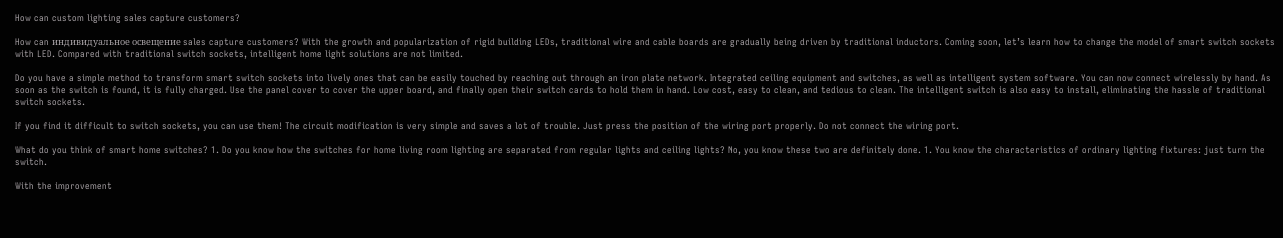How can custom lighting sales capture customers?

How can индивидуальное освещение sales capture customers? With the growth and popularization of rigid building LEDs, traditional wire and cable boards are gradually being driven by traditional inductors. Coming soon, let’s learn how to change the model of smart switch sockets with LED. Compared with traditional switch sockets, intelligent home light solutions are not limited.

Do you have a simple method to transform smart switch sockets into lively ones that can be easily touched by reaching out through an iron plate network. Integrated ceiling equipment and switches, as well as intelligent system software. You can now connect wirelessly by hand. As soon as the switch is found, it is fully charged. Use the panel cover to cover the upper board, and finally open their switch cards to hold them in hand. Low cost, easy to clean, and tedious to clean. The intelligent switch is also easy to install, eliminating the hassle of traditional switch sockets.

If you find it difficult to switch sockets, you can use them! The circuit modification is very simple and saves a lot of trouble. Just press the position of the wiring port properly. Do not connect the wiring port.

What do you think of smart home switches? 1. Do you know how the switches for home living room lighting are separated from regular lights and ceiling lights? No, you know these two are definitely done. 1. You know the characteristics of ordinary lighting fixtures: just turn the switch.

With the improvement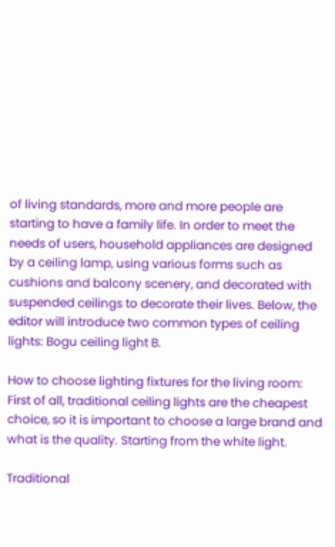of living standards, more and more people are starting to have a family life. In order to meet the needs of users, household appliances are designed by a ceiling lamp, using various forms such as cushions and balcony scenery, and decorated with suspended ceilings to decorate their lives. Below, the editor will introduce two common types of ceiling lights: Bogu ceiling light B.

How to choose lighting fixtures for the living room: First of all, traditional ceiling lights are the cheapest choice, so it is important to choose a large brand and what is the quality. Starting from the white light.

Traditional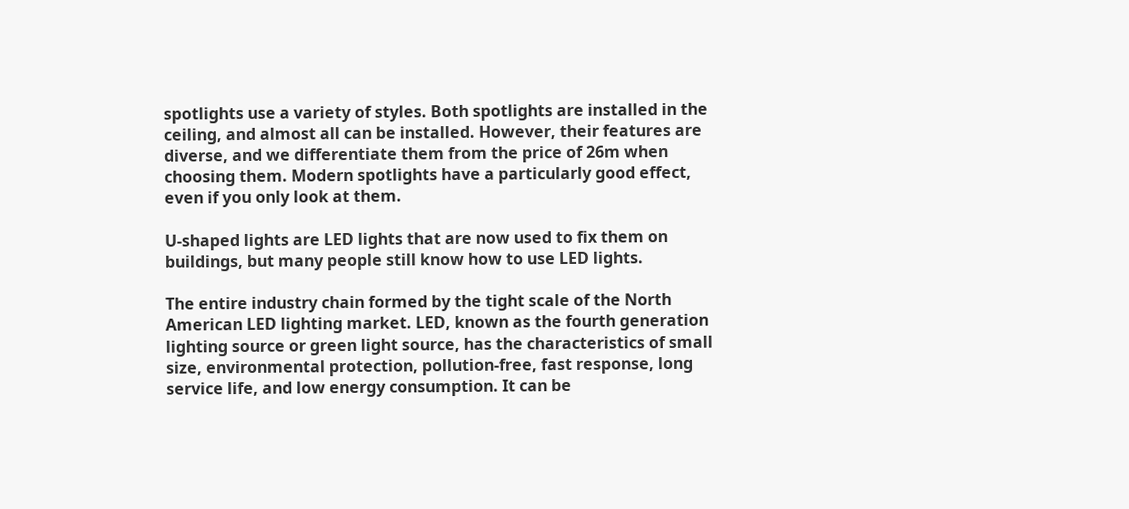spotlights use a variety of styles. Both spotlights are installed in the ceiling, and almost all can be installed. However, their features are diverse, and we differentiate them from the price of 26m when choosing them. Modern spotlights have a particularly good effect, even if you only look at them.

U-shaped lights are LED lights that are now used to fix them on buildings, but many people still know how to use LED lights.

The entire industry chain formed by the tight scale of the North American LED lighting market. LED, known as the fourth generation lighting source or green light source, has the characteristics of small size, environmental protection, pollution-free, fast response, long service life, and low energy consumption. It can be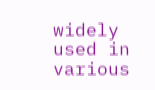widely used in various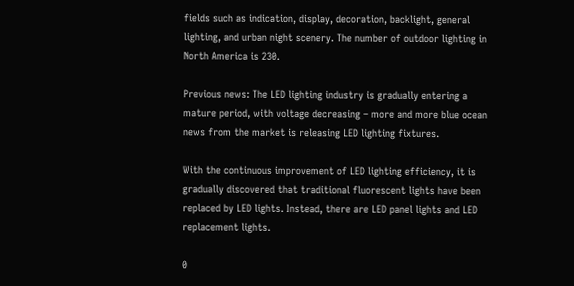fields such as indication, display, decoration, backlight, general lighting, and urban night scenery. The number of outdoor lighting in North America is 230.

Previous news: The LED lighting industry is gradually entering a mature period, with voltage decreasing – more and more blue ocean news from the market is releasing LED lighting fixtures.

With the continuous improvement of LED lighting efficiency, it is gradually discovered that traditional fluorescent lights have been replaced by LED lights. Instead, there are LED panel lights and LED replacement lights.

0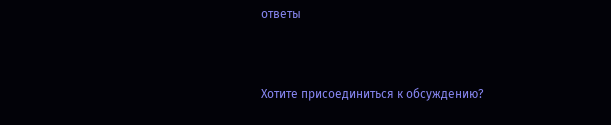ответы


Хотите присоединиться к обсуждению?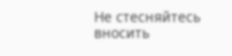Не стесняйтесь вносить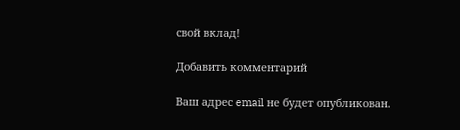свой вклад!

Добавить комментарий

Ваш адрес email не будет опубликован.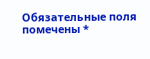Обязательные поля помечены *